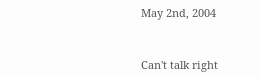May 2nd, 2004


Can't talk right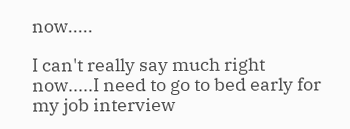now.....

I can't really say much right now.....I need to go to bed early for my job interview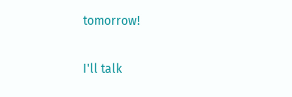tomorrow!

I'll talk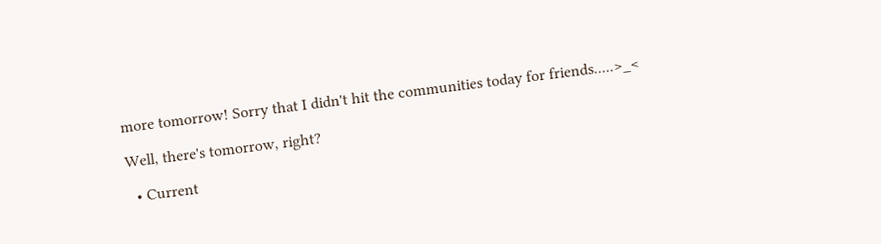more tomorrow! Sorry that I didn't hit the communities today for friends.....>_<

Well, there's tomorrow, right?

  • Current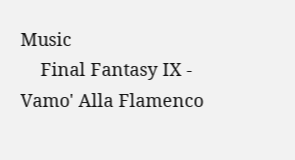Music
    Final Fantasy IX - Vamo' Alla Flamenco